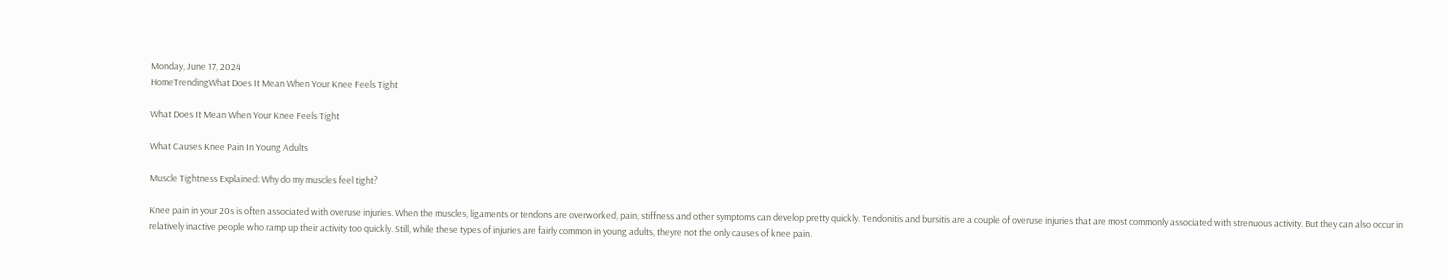Monday, June 17, 2024
HomeTrendingWhat Does It Mean When Your Knee Feels Tight

What Does It Mean When Your Knee Feels Tight

What Causes Knee Pain In Young Adults

Muscle Tightness Explained: Why do my muscles feel tight?

Knee pain in your 20s is often associated with overuse injuries. When the muscles, ligaments or tendons are overworked, pain, stiffness and other symptoms can develop pretty quickly. Tendonitis and bursitis are a couple of overuse injuries that are most commonly associated with strenuous activity. But they can also occur in relatively inactive people who ramp up their activity too quickly. Still, while these types of injuries are fairly common in young adults, theyre not the only causes of knee pain.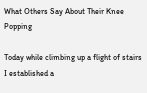What Others Say About Their Knee Popping

Today while climbing up a flight of stairs I established a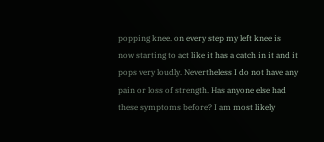popping knee. on every step my left knee is now starting to act like it has a catch in it and it pops very loudly. Nevertheless I do not have any pain or loss of strength. Has anyone else had these symptoms before? I am most likely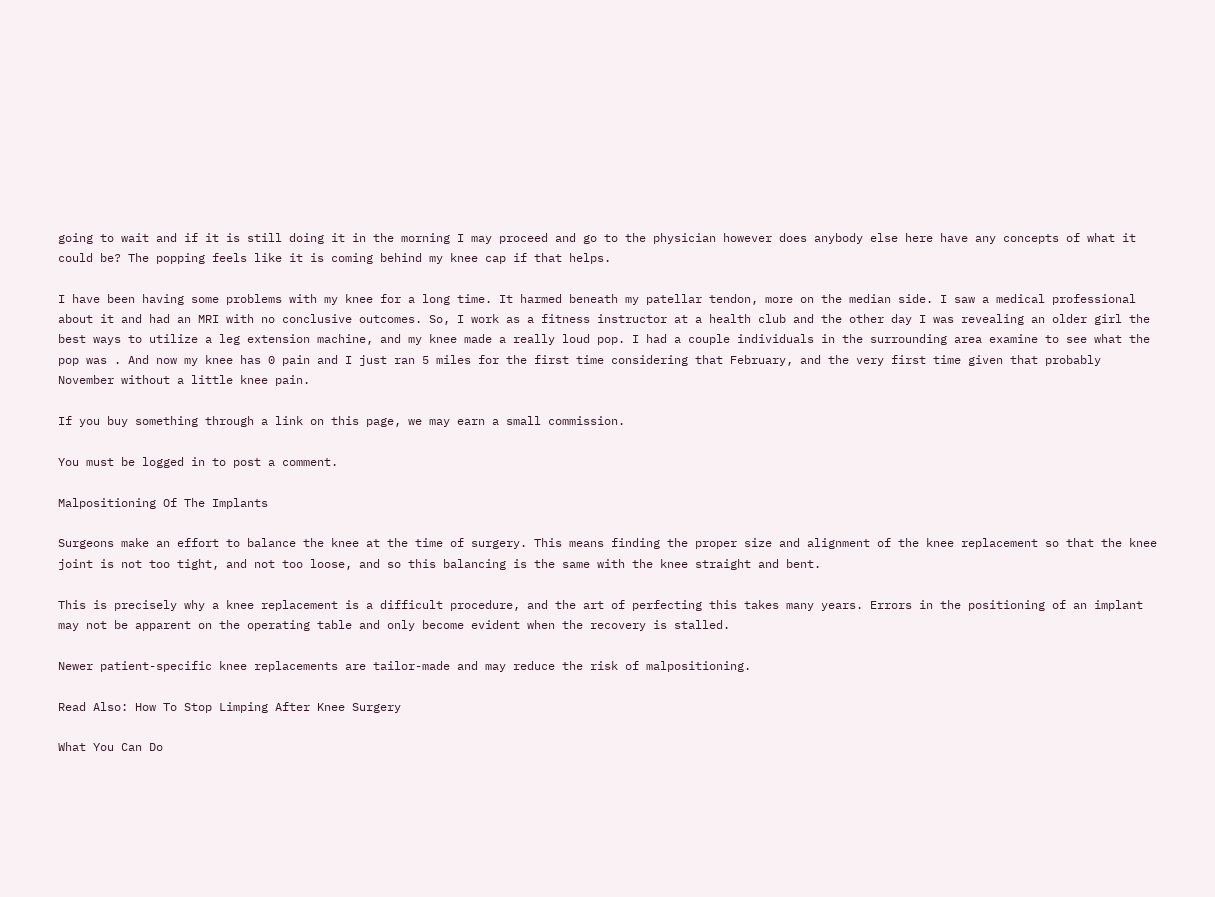going to wait and if it is still doing it in the morning I may proceed and go to the physician however does anybody else here have any concepts of what it could be? The popping feels like it is coming behind my knee cap if that helps.

I have been having some problems with my knee for a long time. It harmed beneath my patellar tendon, more on the median side. I saw a medical professional about it and had an MRI with no conclusive outcomes. So, I work as a fitness instructor at a health club and the other day I was revealing an older girl the best ways to utilize a leg extension machine, and my knee made a really loud pop. I had a couple individuals in the surrounding area examine to see what the pop was . And now my knee has 0 pain and I just ran 5 miles for the first time considering that February, and the very first time given that probably November without a little knee pain.

If you buy something through a link on this page, we may earn a small commission.

You must be logged in to post a comment.

Malpositioning Of The Implants

Surgeons make an effort to balance the knee at the time of surgery. This means finding the proper size and alignment of the knee replacement so that the knee joint is not too tight, and not too loose, and so this balancing is the same with the knee straight and bent.

This is precisely why a knee replacement is a difficult procedure, and the art of perfecting this takes many years. Errors in the positioning of an implant may not be apparent on the operating table and only become evident when the recovery is stalled.

Newer patient-specific knee replacements are tailor-made and may reduce the risk of malpositioning.

Read Also: How To Stop Limping After Knee Surgery

What You Can Do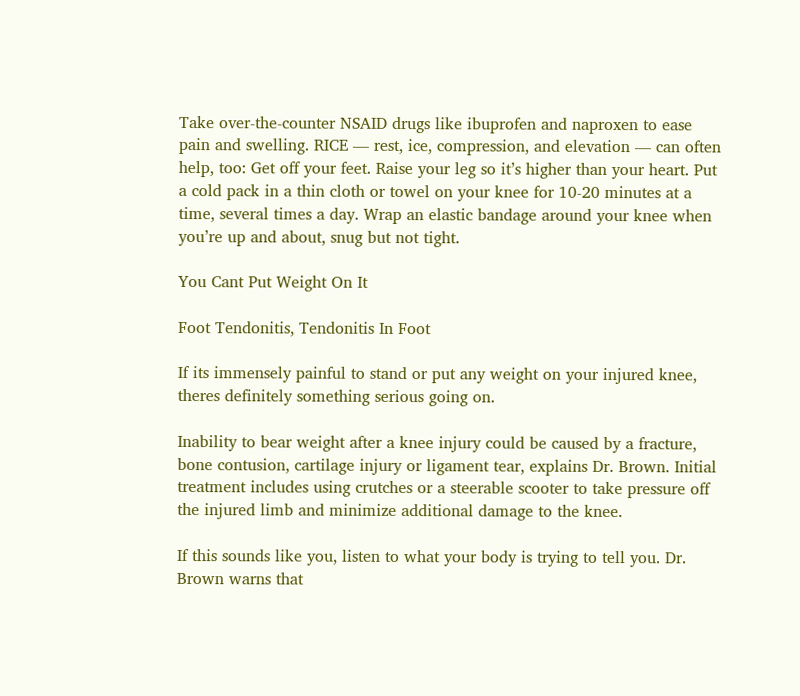Take over-the-counter NSAID drugs like ibuprofen and naproxen to ease pain and swelling. RICE — rest, ice, compression, and elevation — can often help, too: Get off your feet. Raise your leg so it’s higher than your heart. Put a cold pack in a thin cloth or towel on your knee for 10-20 minutes at a time, several times a day. Wrap an elastic bandage around your knee when you’re up and about, snug but not tight.

You Cant Put Weight On It

Foot Tendonitis, Tendonitis In Foot

If its immensely painful to stand or put any weight on your injured knee, theres definitely something serious going on.

Inability to bear weight after a knee injury could be caused by a fracture, bone contusion, cartilage injury or ligament tear, explains Dr. Brown. Initial treatment includes using crutches or a steerable scooter to take pressure off the injured limb and minimize additional damage to the knee.

If this sounds like you, listen to what your body is trying to tell you. Dr. Brown warns that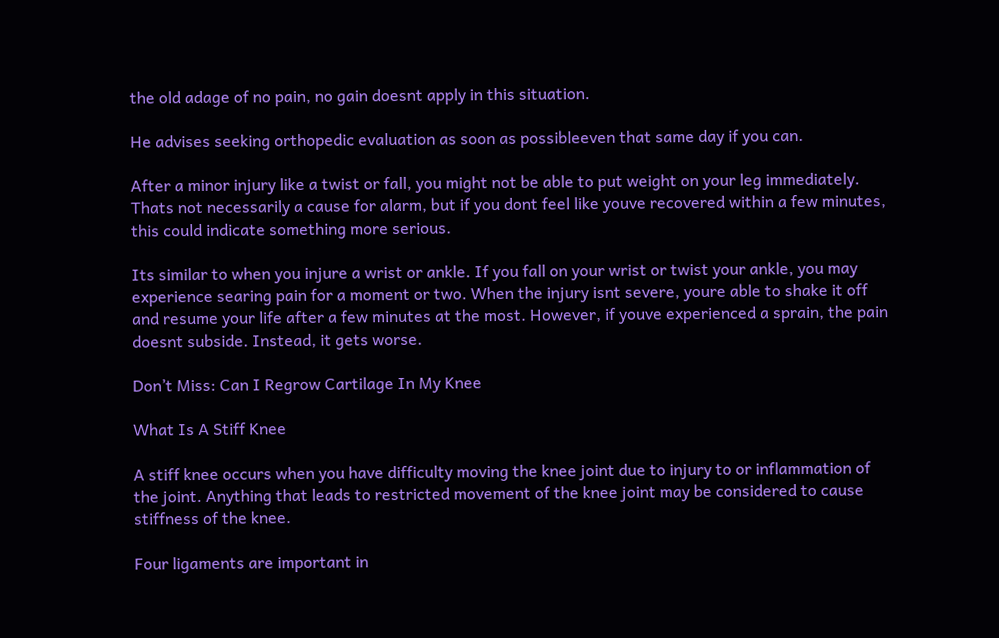the old adage of no pain, no gain doesnt apply in this situation.

He advises seeking orthopedic evaluation as soon as possibleeven that same day if you can.

After a minor injury like a twist or fall, you might not be able to put weight on your leg immediately. Thats not necessarily a cause for alarm, but if you dont feel like youve recovered within a few minutes, this could indicate something more serious.

Its similar to when you injure a wrist or ankle. If you fall on your wrist or twist your ankle, you may experience searing pain for a moment or two. When the injury isnt severe, youre able to shake it off and resume your life after a few minutes at the most. However, if youve experienced a sprain, the pain doesnt subside. Instead, it gets worse.

Don’t Miss: Can I Regrow Cartilage In My Knee

What Is A Stiff Knee

A stiff knee occurs when you have difficulty moving the knee joint due to injury to or inflammation of the joint. Anything that leads to restricted movement of the knee joint may be considered to cause stiffness of the knee.

Four ligaments are important in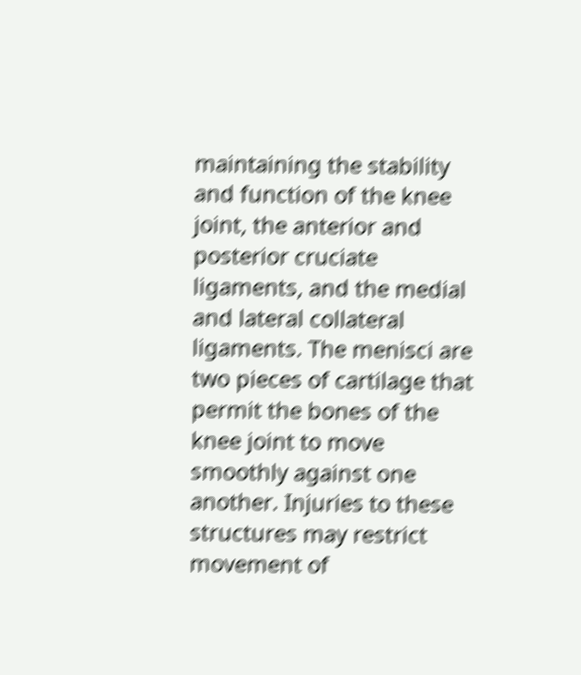maintaining the stability and function of the knee joint, the anterior and posterior cruciate ligaments, and the medial and lateral collateral ligaments. The menisci are two pieces of cartilage that permit the bones of the knee joint to move smoothly against one another. Injuries to these structures may restrict movement of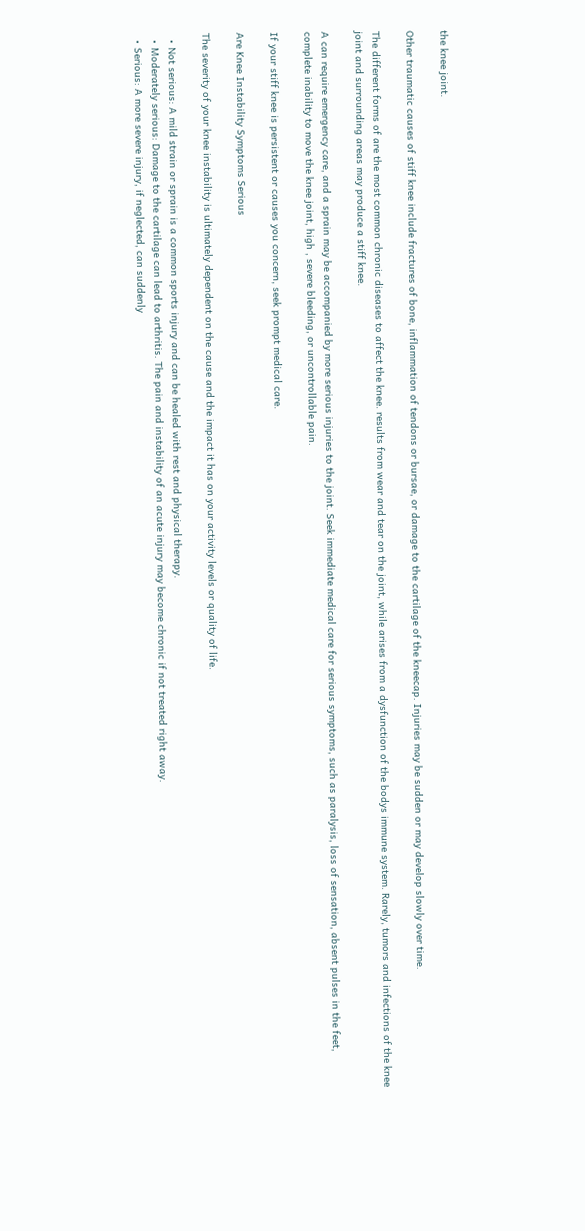the knee joint.

Other traumatic causes of stiff knee include fractures of bone, inflammation of tendons or bursae, or damage to the cartilage of the kneecap. Injuries may be sudden or may develop slowly over time.

The different forms of are the most common chronic diseases to affect the knee. results from wear and tear on the joint, while arises from a dysfunction of the bodys immune system. Rarely, tumors and infections of the knee joint and surrounding areas may produce a stiff knee.

A can require emergency care, and a sprain may be accompanied by more serious injuries to the joint. Seek immediate medical care for serious symptoms, such as paralysis, loss of sensation, absent pulses in the feet, complete inability to move the knee joint, high , severe bleeding, or uncontrollable pain.

If your stiff knee is persistent or causes you concern, seek prompt medical care.

Are Knee Instability Symptoms Serious

The severity of your knee instability is ultimately dependent on the cause and the impact it has on your activity levels or quality of life.

  • Not serious: A mild strain or sprain is a common sports injury and can be healed with rest and physical therapy.
  • Moderately serious: Damage to the cartilage can lead to arthritis. The pain and instability of an acute injury may become chronic if not treated right away.
  • Serious: A more severe injury, if neglected, can suddenly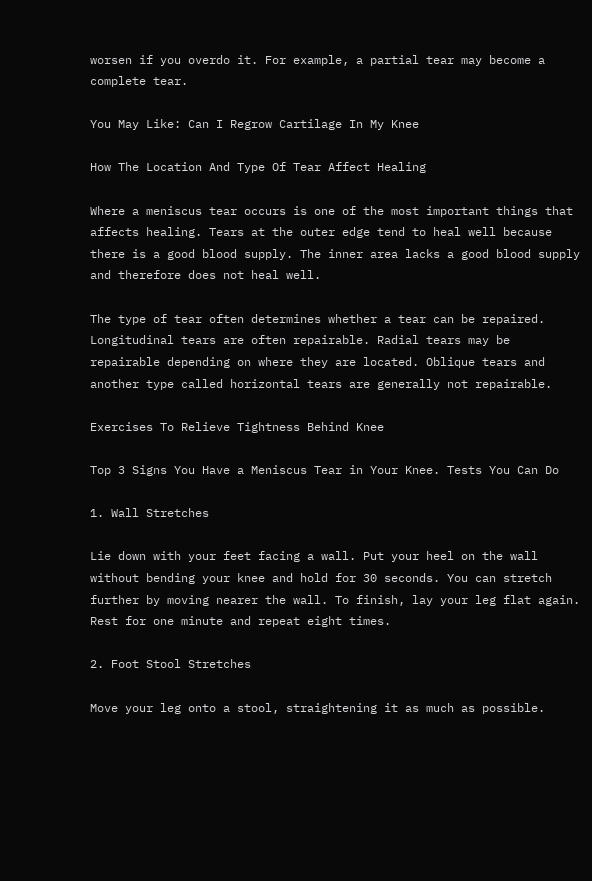worsen if you overdo it. For example, a partial tear may become a complete tear.

You May Like: Can I Regrow Cartilage In My Knee

How The Location And Type Of Tear Affect Healing

Where a meniscus tear occurs is one of the most important things that affects healing. Tears at the outer edge tend to heal well because there is a good blood supply. The inner area lacks a good blood supply and therefore does not heal well.

The type of tear often determines whether a tear can be repaired. Longitudinal tears are often repairable. Radial tears may be repairable depending on where they are located. Oblique tears and another type called horizontal tears are generally not repairable.

Exercises To Relieve Tightness Behind Knee

Top 3 Signs You Have a Meniscus Tear in Your Knee. Tests You Can Do

1. Wall Stretches

Lie down with your feet facing a wall. Put your heel on the wall without bending your knee and hold for 30 seconds. You can stretch further by moving nearer the wall. To finish, lay your leg flat again. Rest for one minute and repeat eight times.

2. Foot Stool Stretches

Move your leg onto a stool, straightening it as much as possible.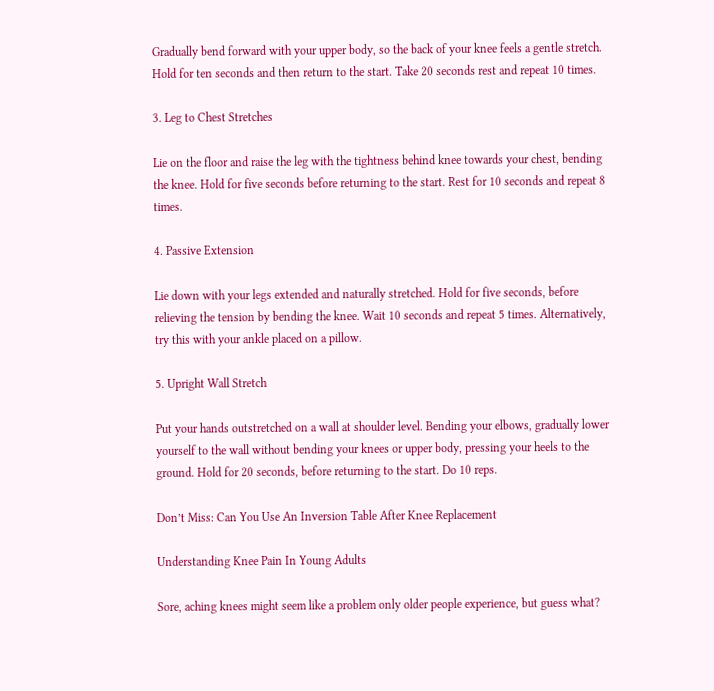Gradually bend forward with your upper body, so the back of your knee feels a gentle stretch. Hold for ten seconds and then return to the start. Take 20 seconds rest and repeat 10 times.

3. Leg to Chest Stretches

Lie on the floor and raise the leg with the tightness behind knee towards your chest, bending the knee. Hold for five seconds before returning to the start. Rest for 10 seconds and repeat 8 times.

4. Passive Extension

Lie down with your legs extended and naturally stretched. Hold for five seconds, before relieving the tension by bending the knee. Wait 10 seconds and repeat 5 times. Alternatively, try this with your ankle placed on a pillow.

5. Upright Wall Stretch

Put your hands outstretched on a wall at shoulder level. Bending your elbows, gradually lower yourself to the wall without bending your knees or upper body, pressing your heels to the ground. Hold for 20 seconds, before returning to the start. Do 10 reps.

Don’t Miss: Can You Use An Inversion Table After Knee Replacement

Understanding Knee Pain In Young Adults

Sore, aching knees might seem like a problem only older people experience, but guess what?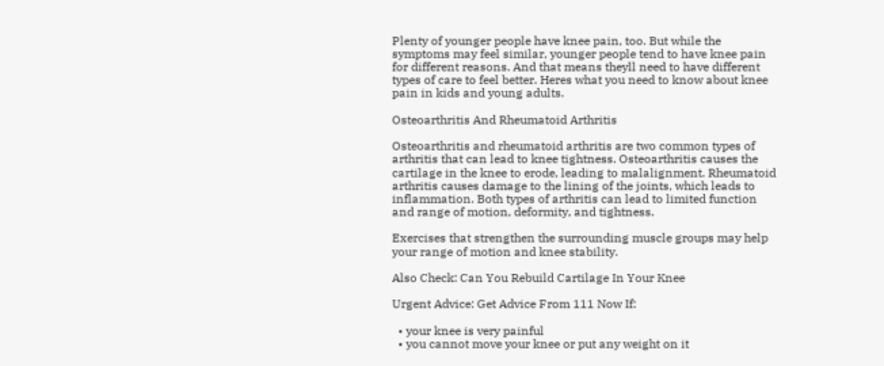Plenty of younger people have knee pain, too. But while the symptoms may feel similar, younger people tend to have knee pain for different reasons. And that means theyll need to have different types of care to feel better. Heres what you need to know about knee pain in kids and young adults.

Osteoarthritis And Rheumatoid Arthritis

Osteoarthritis and rheumatoid arthritis are two common types of arthritis that can lead to knee tightness. Osteoarthritis causes the cartilage in the knee to erode, leading to malalignment. Rheumatoid arthritis causes damage to the lining of the joints, which leads to inflammation. Both types of arthritis can lead to limited function and range of motion, deformity, and tightness.

Exercises that strengthen the surrounding muscle groups may help your range of motion and knee stability.

Also Check: Can You Rebuild Cartilage In Your Knee

Urgent Advice: Get Advice From 111 Now If:

  • your knee is very painful
  • you cannot move your knee or put any weight on it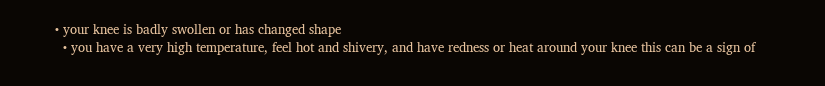• your knee is badly swollen or has changed shape
  • you have a very high temperature, feel hot and shivery, and have redness or heat around your knee this can be a sign of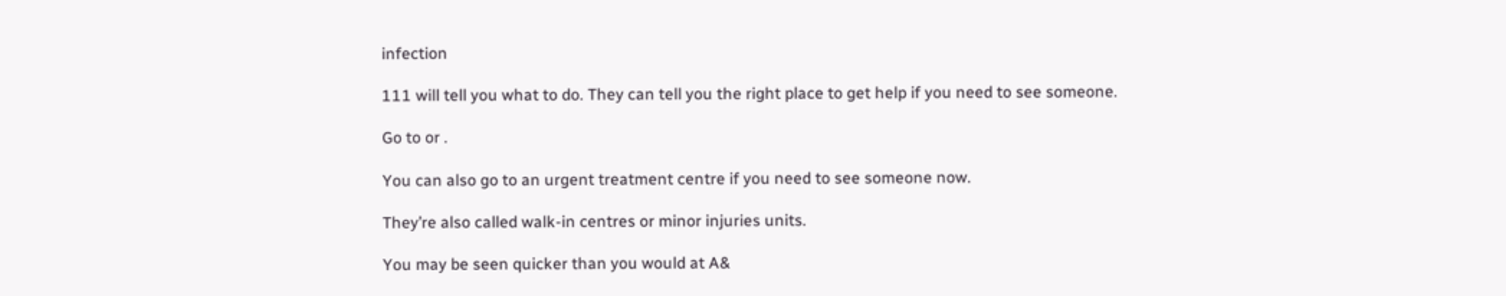infection

111 will tell you what to do. They can tell you the right place to get help if you need to see someone.

Go to or .

You can also go to an urgent treatment centre if you need to see someone now.

They’re also called walk-in centres or minor injuries units.

You may be seen quicker than you would at A&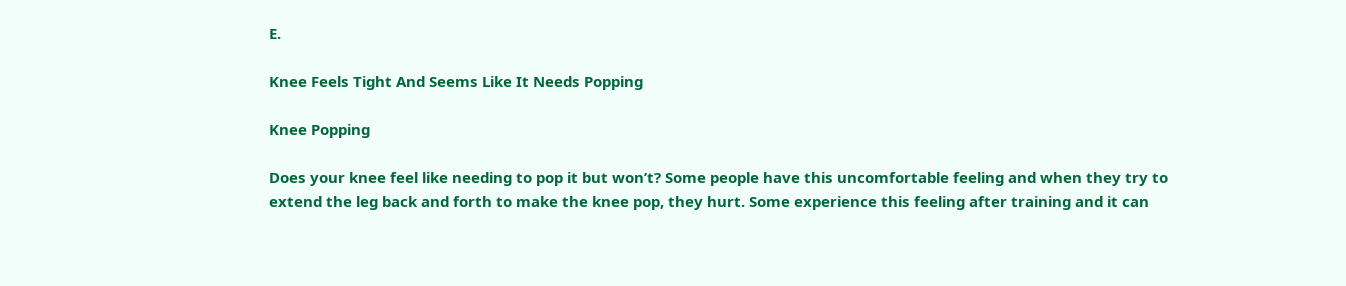E.

Knee Feels Tight And Seems Like It Needs Popping

Knee Popping

Does your knee feel like needing to pop it but won’t? Some people have this uncomfortable feeling and when they try to extend the leg back and forth to make the knee pop, they hurt. Some experience this feeling after training and it can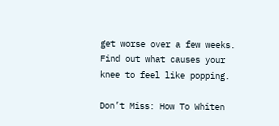get worse over a few weeks. Find out what causes your knee to feel like popping.

Don’t Miss: How To Whiten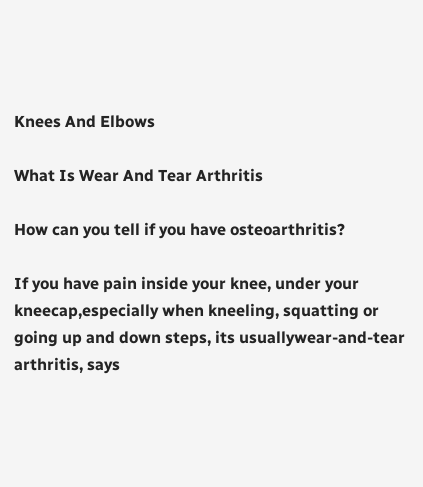Knees And Elbows

What Is Wear And Tear Arthritis

How can you tell if you have osteoarthritis?

If you have pain inside your knee, under your kneecap,especially when kneeling, squatting or going up and down steps, its usuallywear-and-tear arthritis, says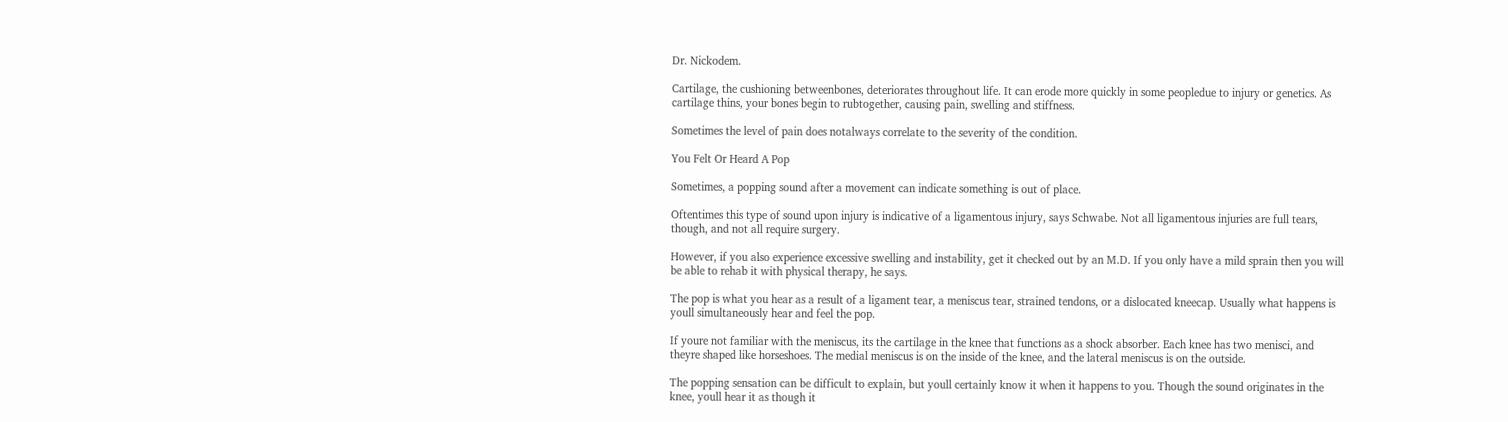Dr. Nickodem.

Cartilage, the cushioning betweenbones, deteriorates throughout life. It can erode more quickly in some peopledue to injury or genetics. As cartilage thins, your bones begin to rubtogether, causing pain, swelling and stiffness.

Sometimes the level of pain does notalways correlate to the severity of the condition.

You Felt Or Heard A Pop

Sometimes, a popping sound after a movement can indicate something is out of place.

Oftentimes this type of sound upon injury is indicative of a ligamentous injury, says Schwabe. Not all ligamentous injuries are full tears, though, and not all require surgery.

However, if you also experience excessive swelling and instability, get it checked out by an M.D. If you only have a mild sprain then you will be able to rehab it with physical therapy, he says.

The pop is what you hear as a result of a ligament tear, a meniscus tear, strained tendons, or a dislocated kneecap. Usually what happens is youll simultaneously hear and feel the pop.

If youre not familiar with the meniscus, its the cartilage in the knee that functions as a shock absorber. Each knee has two menisci, and theyre shaped like horseshoes. The medial meniscus is on the inside of the knee, and the lateral meniscus is on the outside.

The popping sensation can be difficult to explain, but youll certainly know it when it happens to you. Though the sound originates in the knee, youll hear it as though it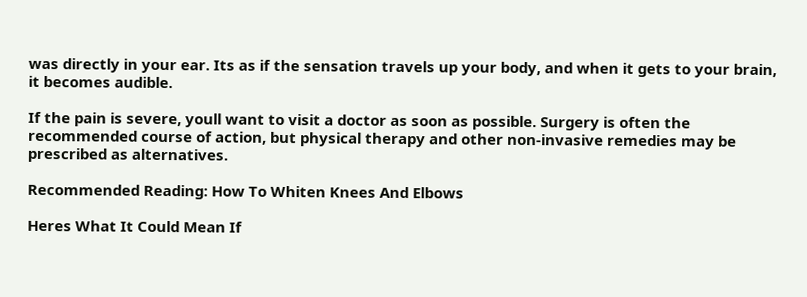was directly in your ear. Its as if the sensation travels up your body, and when it gets to your brain, it becomes audible.

If the pain is severe, youll want to visit a doctor as soon as possible. Surgery is often the recommended course of action, but physical therapy and other non-invasive remedies may be prescribed as alternatives.

Recommended Reading: How To Whiten Knees And Elbows

Heres What It Could Mean If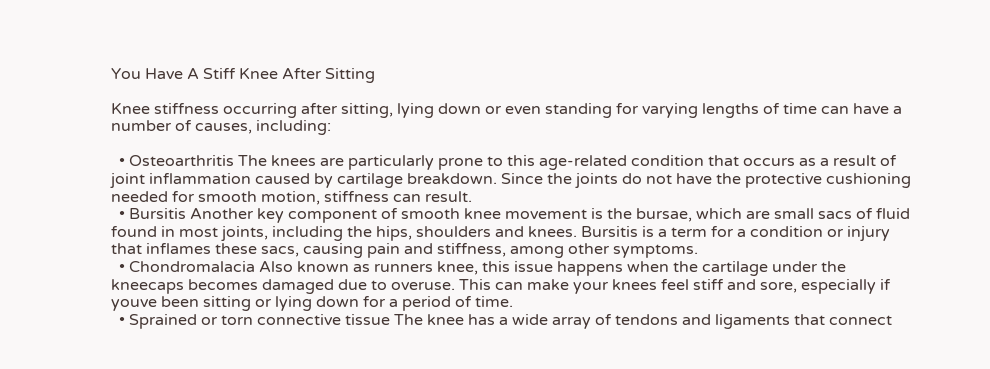You Have A Stiff Knee After Sitting

Knee stiffness occurring after sitting, lying down or even standing for varying lengths of time can have a number of causes, including:

  • Osteoarthritis The knees are particularly prone to this age-related condition that occurs as a result of joint inflammation caused by cartilage breakdown. Since the joints do not have the protective cushioning needed for smooth motion, stiffness can result.
  • Bursitis Another key component of smooth knee movement is the bursae, which are small sacs of fluid found in most joints, including the hips, shoulders and knees. Bursitis is a term for a condition or injury that inflames these sacs, causing pain and stiffness, among other symptoms.
  • Chondromalacia Also known as runners knee, this issue happens when the cartilage under the kneecaps becomes damaged due to overuse. This can make your knees feel stiff and sore, especially if youve been sitting or lying down for a period of time.
  • Sprained or torn connective tissue The knee has a wide array of tendons and ligaments that connect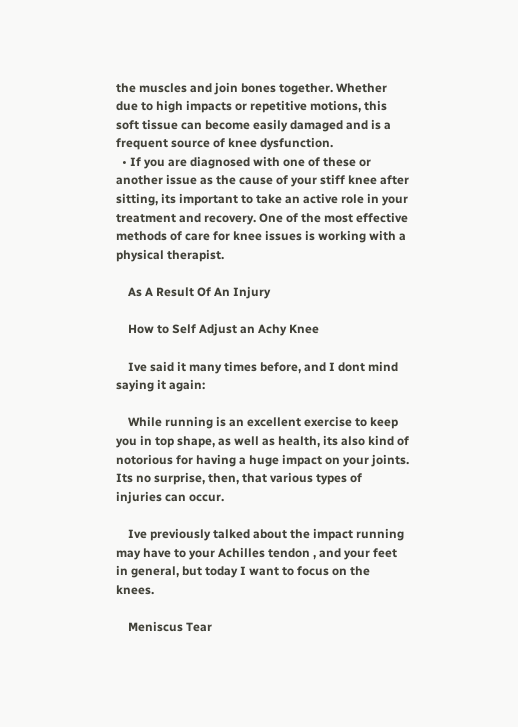the muscles and join bones together. Whether due to high impacts or repetitive motions, this soft tissue can become easily damaged and is a frequent source of knee dysfunction.
  • If you are diagnosed with one of these or another issue as the cause of your stiff knee after sitting, its important to take an active role in your treatment and recovery. One of the most effective methods of care for knee issues is working with a physical therapist.

    As A Result Of An Injury

    How to Self Adjust an Achy Knee

    Ive said it many times before, and I dont mind saying it again:

    While running is an excellent exercise to keep you in top shape, as well as health, its also kind of notorious for having a huge impact on your joints. Its no surprise, then, that various types of injuries can occur.

    Ive previously talked about the impact running may have to your Achilles tendon , and your feet in general, but today I want to focus on the knees.

    Meniscus Tear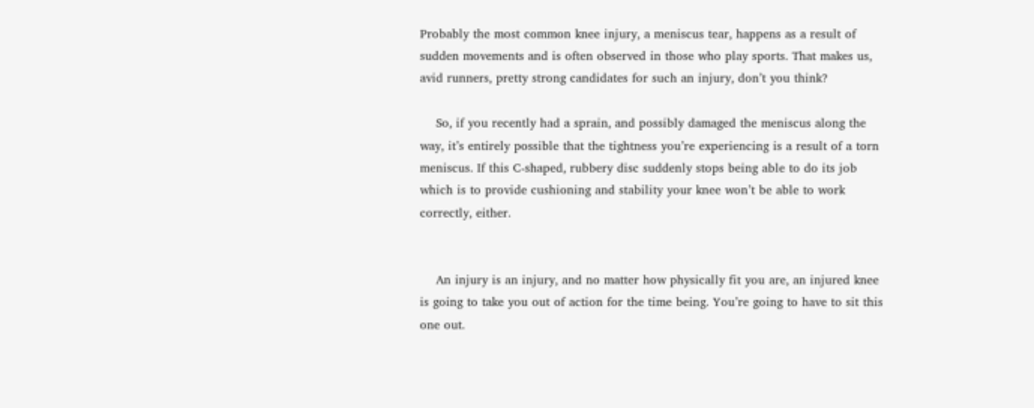Probably the most common knee injury, a meniscus tear, happens as a result of sudden movements and is often observed in those who play sports. That makes us, avid runners, pretty strong candidates for such an injury, don’t you think?

    So, if you recently had a sprain, and possibly damaged the meniscus along the way, it’s entirely possible that the tightness you’re experiencing is a result of a torn meniscus. If this C-shaped, rubbery disc suddenly stops being able to do its job which is to provide cushioning and stability your knee won’t be able to work correctly, either.


    An injury is an injury, and no matter how physically fit you are, an injured knee is going to take you out of action for the time being. You’re going to have to sit this one out.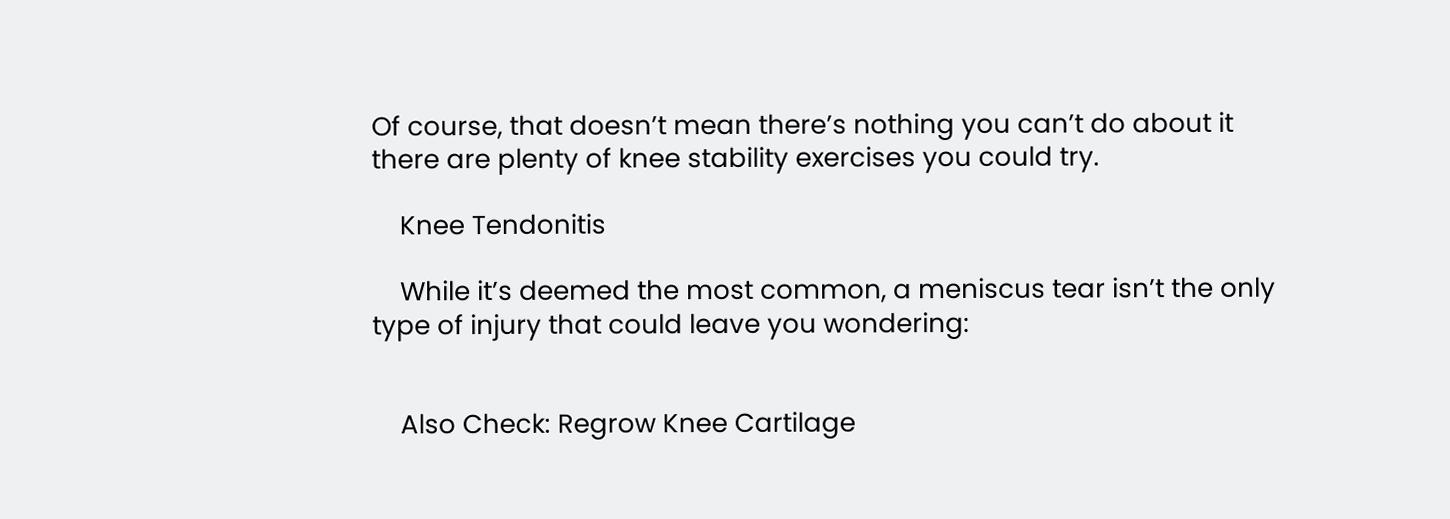Of course, that doesn’t mean there’s nothing you can’t do about it there are plenty of knee stability exercises you could try.

    Knee Tendonitis

    While it’s deemed the most common, a meniscus tear isn’t the only type of injury that could leave you wondering:


    Also Check: Regrow Knee Cartilage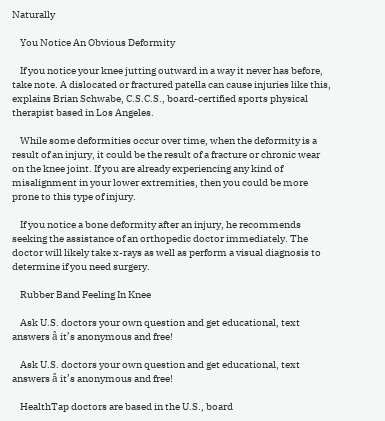Naturally

    You Notice An Obvious Deformity

    If you notice your knee jutting outward in a way it never has before, take note. A dislocated or fractured patella can cause injuries like this, explains Brian Schwabe, C.S.C.S., board-certified sports physical therapist based in Los Angeles.

    While some deformities occur over time, when the deformity is a result of an injury, it could be the result of a fracture or chronic wear on the knee joint. If you are already experiencing any kind of misalignment in your lower extremities, then you could be more prone to this type of injury.

    If you notice a bone deformity after an injury, he recommends seeking the assistance of an orthopedic doctor immediately. The doctor will likely take x-rays as well as perform a visual diagnosis to determine if you need surgery.

    Rubber Band Feeling In Knee

    Ask U.S. doctors your own question and get educational, text answers â it’s anonymous and free!

    Ask U.S. doctors your own question and get educational, text answers â it’s anonymous and free!

    HealthTap doctors are based in the U.S., board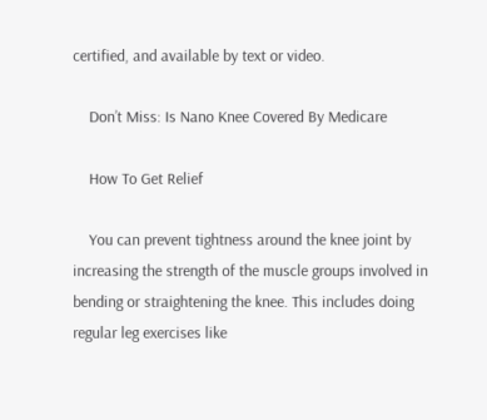certified, and available by text or video.

    Don’t Miss: Is Nano Knee Covered By Medicare

    How To Get Relief

    You can prevent tightness around the knee joint by increasing the strength of the muscle groups involved in bending or straightening the knee. This includes doing regular leg exercises like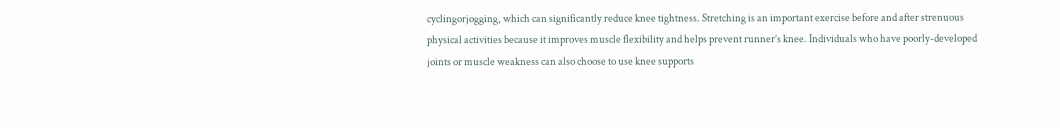cyclingorjogging, which can significantly reduce knee tightness. Stretching is an important exercise before and after strenuous physical activities because it improves muscle flexibility and helps prevent runner’s knee. Individuals who have poorly-developed joints or muscle weakness can also choose to use knee supports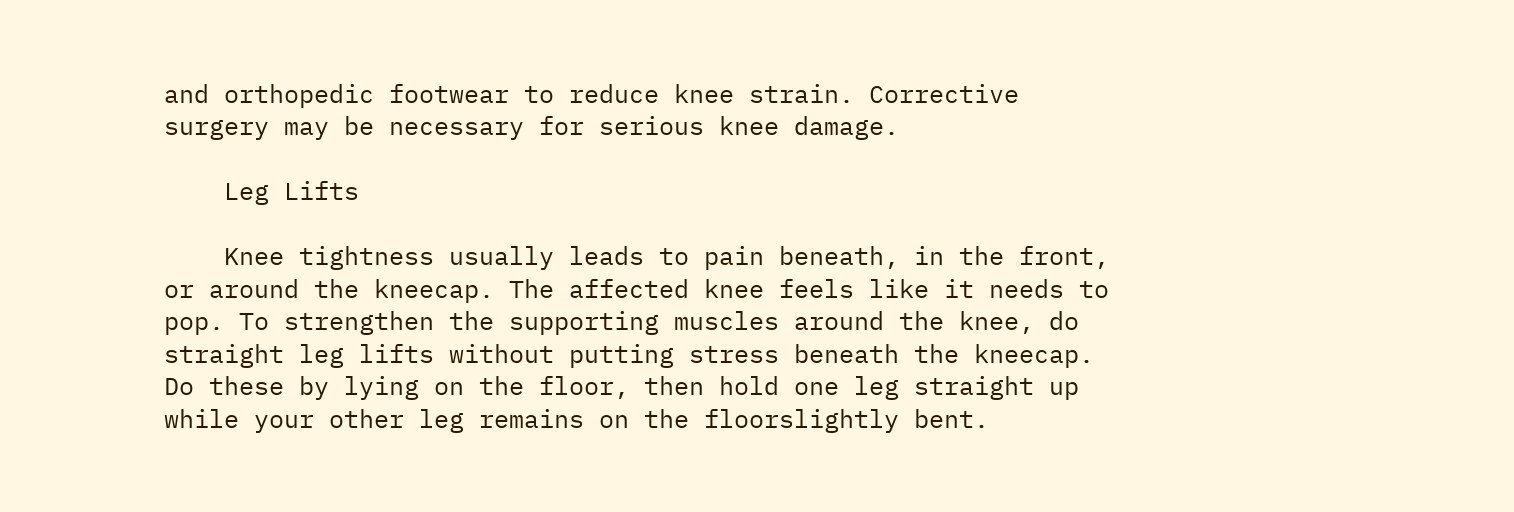and orthopedic footwear to reduce knee strain. Corrective surgery may be necessary for serious knee damage.

    Leg Lifts

    Knee tightness usually leads to pain beneath, in the front, or around the kneecap. The affected knee feels like it needs to pop. To strengthen the supporting muscles around the knee, do straight leg lifts without putting stress beneath the kneecap. Do these by lying on the floor, then hold one leg straight up while your other leg remains on the floorslightly bent.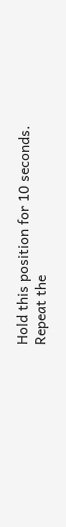Hold this position for 10 seconds. Repeat the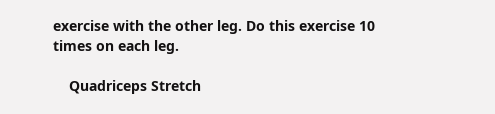exercise with the other leg. Do this exercise 10 times on each leg.

    Quadriceps Stretch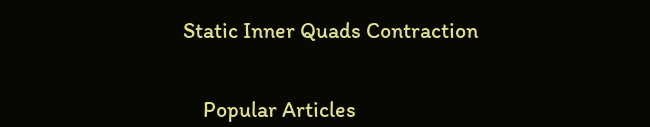Static Inner Quads Contraction


    Popular Articles